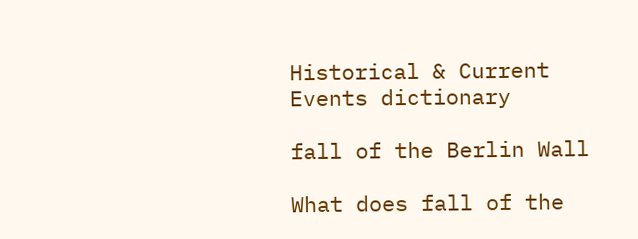Historical & Current Events dictionary

fall of the Berlin Wall

What does fall of the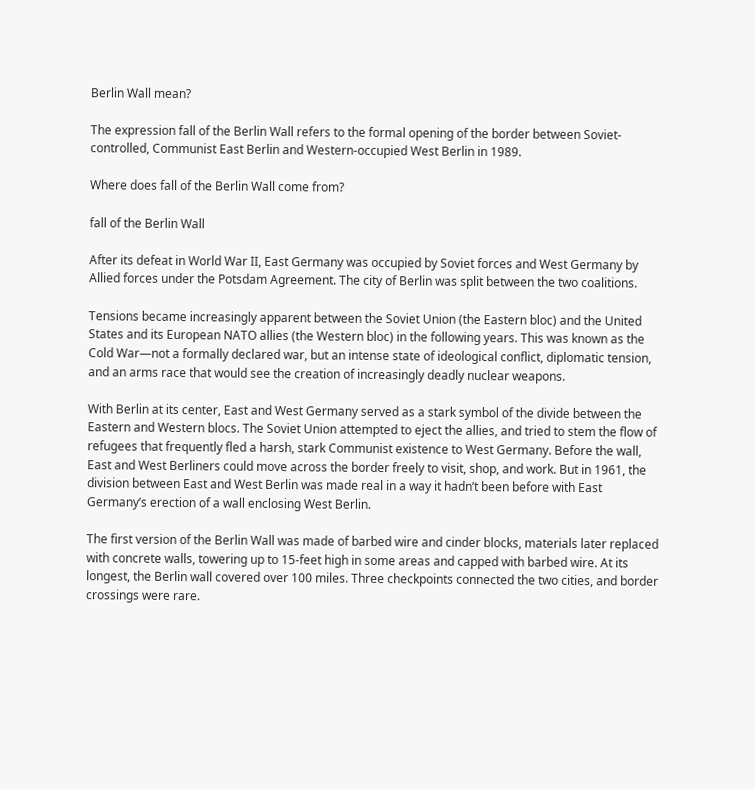Berlin Wall mean?

The expression fall of the Berlin Wall refers to the formal opening of the border between Soviet-controlled, Communist East Berlin and Western-occupied West Berlin in 1989.

Where does fall of the Berlin Wall come from?

fall of the Berlin Wall

After its defeat in World War II, East Germany was occupied by Soviet forces and West Germany by Allied forces under the Potsdam Agreement. The city of Berlin was split between the two coalitions.

Tensions became increasingly apparent between the Soviet Union (the Eastern bloc) and the United States and its European NATO allies (the Western bloc) in the following years. This was known as the Cold War—not a formally declared war, but an intense state of ideological conflict, diplomatic tension, and an arms race that would see the creation of increasingly deadly nuclear weapons.

With Berlin at its center, East and West Germany served as a stark symbol of the divide between the Eastern and Western blocs. The Soviet Union attempted to eject the allies, and tried to stem the flow of refugees that frequently fled a harsh, stark Communist existence to West Germany. Before the wall, East and West Berliners could move across the border freely to visit, shop, and work. But in 1961, the division between East and West Berlin was made real in a way it hadn’t been before with East Germany’s erection of a wall enclosing West Berlin.

The first version of the Berlin Wall was made of barbed wire and cinder blocks, materials later replaced with concrete walls, towering up to 15-feet high in some areas and capped with barbed wire. At its longest, the Berlin wall covered over 100 miles. Three checkpoints connected the two cities, and border crossings were rare.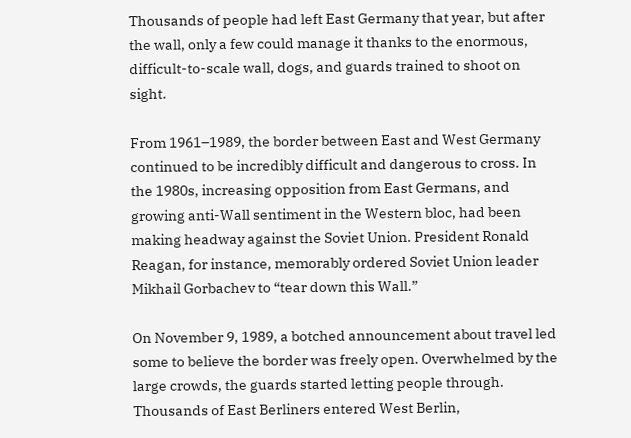Thousands of people had left East Germany that year, but after the wall, only a few could manage it thanks to the enormous, difficult-to-scale wall, dogs, and guards trained to shoot on sight.

From 1961–1989, the border between East and West Germany continued to be incredibly difficult and dangerous to cross. In the 1980s, increasing opposition from East Germans, and growing anti-Wall sentiment in the Western bloc, had been making headway against the Soviet Union. President Ronald Reagan, for instance, memorably ordered Soviet Union leader Mikhail Gorbachev to “tear down this Wall.”

On November 9, 1989, a botched announcement about travel led some to believe the border was freely open. Overwhelmed by the large crowds, the guards started letting people through. Thousands of East Berliners entered West Berlin,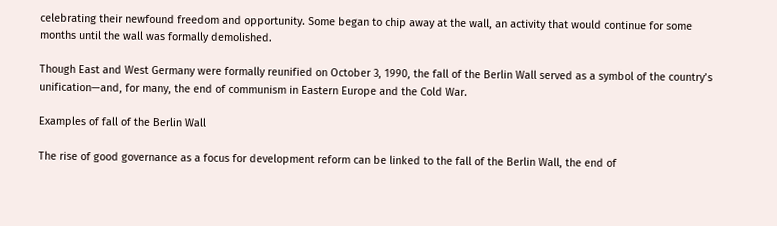celebrating their newfound freedom and opportunity. Some began to chip away at the wall, an activity that would continue for some months until the wall was formally demolished.

Though East and West Germany were formally reunified on October 3, 1990, the fall of the Berlin Wall served as a symbol of the country’s unification—and, for many, the end of communism in Eastern Europe and the Cold War.

Examples of fall of the Berlin Wall

The rise of good governance as a focus for development reform can be linked to the fall of the Berlin Wall, the end of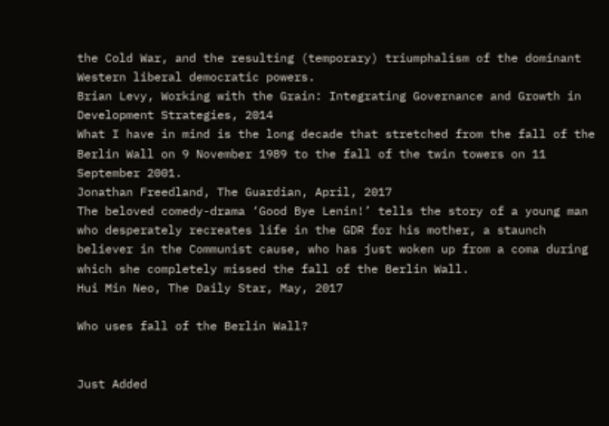the Cold War, and the resulting (temporary) triumphalism of the dominant Western liberal democratic powers.
Brian Levy, Working with the Grain: Integrating Governance and Growth in Development Strategies, 2014
What I have in mind is the long decade that stretched from the fall of the Berlin Wall on 9 November 1989 to the fall of the twin towers on 11 September 2001.
Jonathan Freedland, The Guardian, April, 2017
The beloved comedy-drama ‘Good Bye Lenin!’ tells the story of a young man who desperately recreates life in the GDR for his mother, a staunch believer in the Communist cause, who has just woken up from a coma during which she completely missed the fall of the Berlin Wall.
Hui Min Neo, The Daily Star, May, 2017

Who uses fall of the Berlin Wall?


Just Added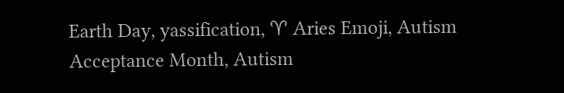Earth Day, yassification, ♈ Aries Emoji, Autism Acceptance Month, Autism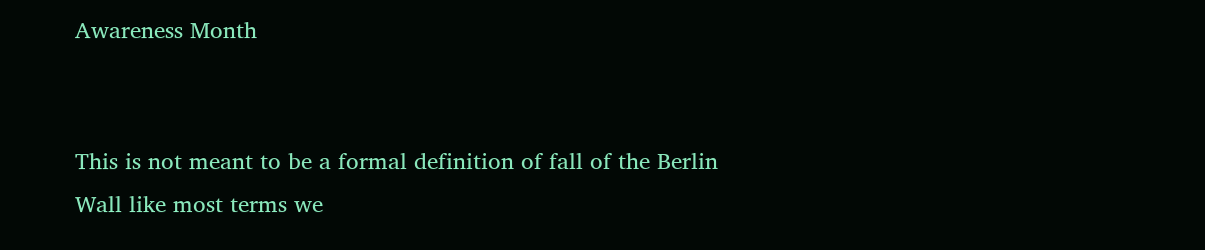Awareness Month


This is not meant to be a formal definition of fall of the Berlin Wall like most terms we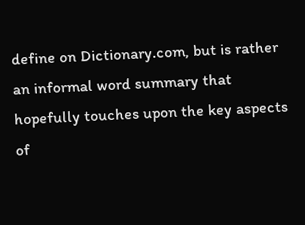define on Dictionary.com, but is rather an informal word summary that hopefully touches upon the key aspects of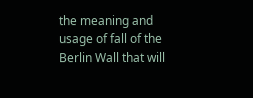the meaning and usage of fall of the Berlin Wall that will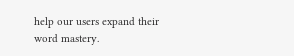help our users expand their word mastery.